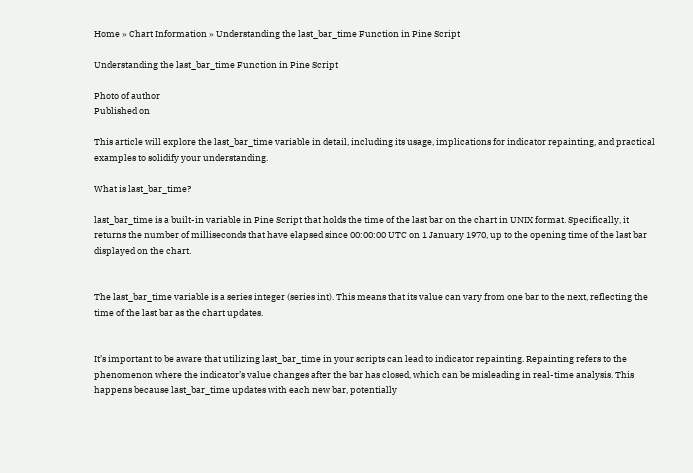Home » Chart Information » Understanding the last_bar_time Function in Pine Script

Understanding the last_bar_time Function in Pine Script

Photo of author
Published on

This article will explore the last_bar_time variable in detail, including its usage, implications for indicator repainting, and practical examples to solidify your understanding.

What is last_bar_time?

last_bar_time is a built-in variable in Pine Script that holds the time of the last bar on the chart in UNIX format. Specifically, it returns the number of milliseconds that have elapsed since 00:00:00 UTC on 1 January 1970, up to the opening time of the last bar displayed on the chart.


The last_bar_time variable is a series integer (series int). This means that its value can vary from one bar to the next, reflecting the time of the last bar as the chart updates.


It’s important to be aware that utilizing last_bar_time in your scripts can lead to indicator repainting. Repainting refers to the phenomenon where the indicator’s value changes after the bar has closed, which can be misleading in real-time analysis. This happens because last_bar_time updates with each new bar, potentially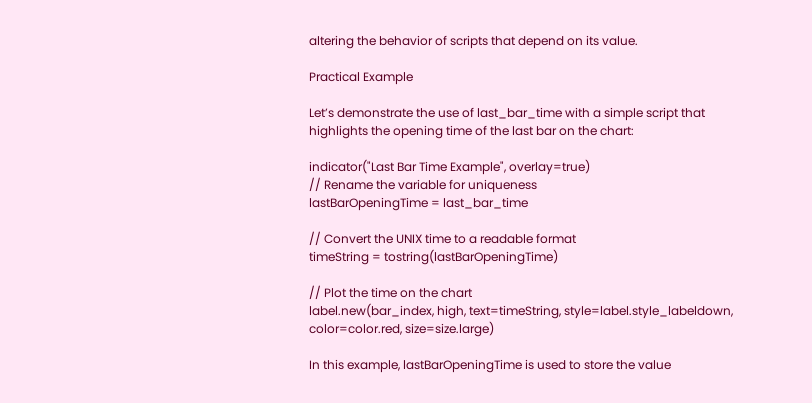altering the behavior of scripts that depend on its value.

Practical Example

Let’s demonstrate the use of last_bar_time with a simple script that highlights the opening time of the last bar on the chart:

indicator("Last Bar Time Example", overlay=true)
// Rename the variable for uniqueness
lastBarOpeningTime = last_bar_time

// Convert the UNIX time to a readable format
timeString = tostring(lastBarOpeningTime)

// Plot the time on the chart
label.new(bar_index, high, text=timeString, style=label.style_labeldown, color=color.red, size=size.large)

In this example, lastBarOpeningTime is used to store the value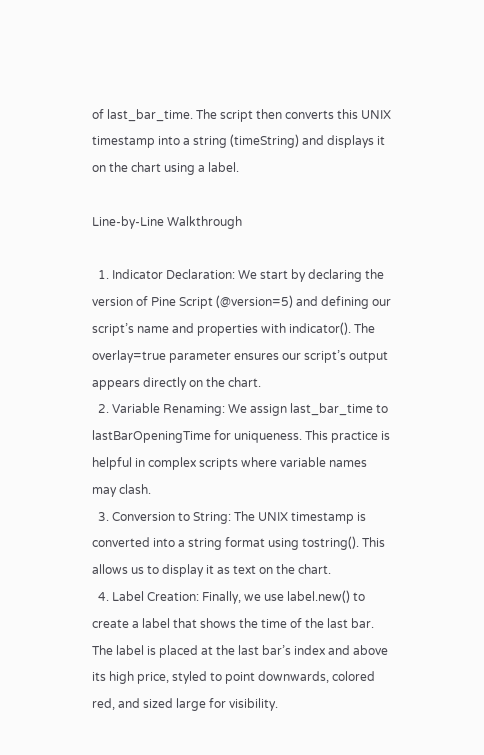of last_bar_time. The script then converts this UNIX timestamp into a string (timeString) and displays it on the chart using a label.

Line-by-Line Walkthrough

  1. Indicator Declaration: We start by declaring the version of Pine Script (@version=5) and defining our script’s name and properties with indicator(). The overlay=true parameter ensures our script’s output appears directly on the chart.
  2. Variable Renaming: We assign last_bar_time to lastBarOpeningTime for uniqueness. This practice is helpful in complex scripts where variable names may clash.
  3. Conversion to String: The UNIX timestamp is converted into a string format using tostring(). This allows us to display it as text on the chart.
  4. Label Creation: Finally, we use label.new() to create a label that shows the time of the last bar. The label is placed at the last bar’s index and above its high price, styled to point downwards, colored red, and sized large for visibility.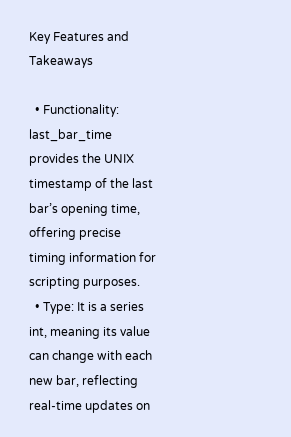Key Features and Takeaways

  • Functionality: last_bar_time provides the UNIX timestamp of the last bar’s opening time, offering precise timing information for scripting purposes.
  • Type: It is a series int, meaning its value can change with each new bar, reflecting real-time updates on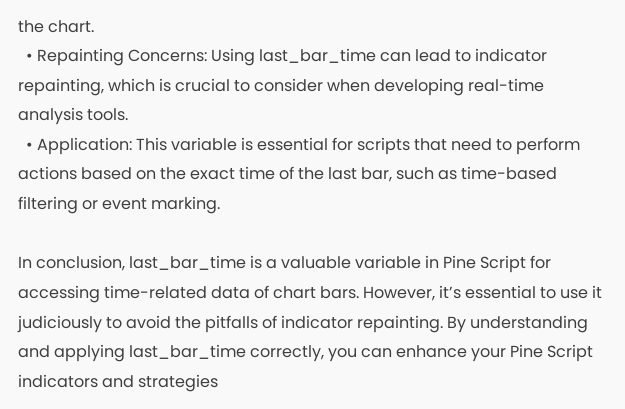the chart.
  • Repainting Concerns: Using last_bar_time can lead to indicator repainting, which is crucial to consider when developing real-time analysis tools.
  • Application: This variable is essential for scripts that need to perform actions based on the exact time of the last bar, such as time-based filtering or event marking.

In conclusion, last_bar_time is a valuable variable in Pine Script for accessing time-related data of chart bars. However, it’s essential to use it judiciously to avoid the pitfalls of indicator repainting. By understanding and applying last_bar_time correctly, you can enhance your Pine Script indicators and strategies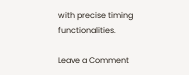with precise timing functionalities.

Leave a Comment